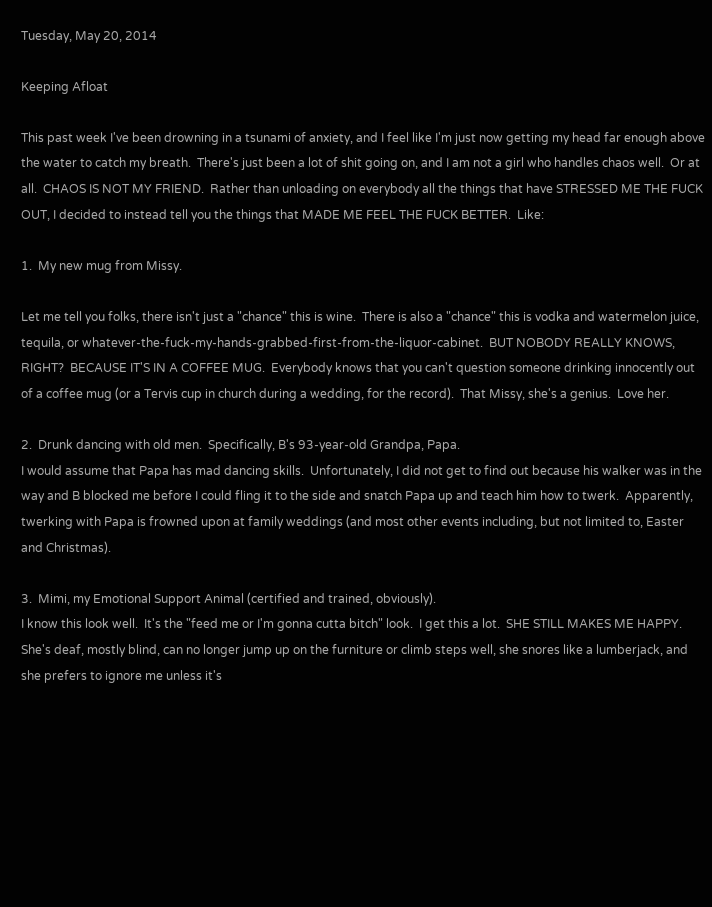Tuesday, May 20, 2014

Keeping Afloat

This past week I've been drowning in a tsunami of anxiety, and I feel like I'm just now getting my head far enough above the water to catch my breath.  There's just been a lot of shit going on, and I am not a girl who handles chaos well.  Or at all.  CHAOS IS NOT MY FRIEND.  Rather than unloading on everybody all the things that have STRESSED ME THE FUCK OUT, I decided to instead tell you the things that MADE ME FEEL THE FUCK BETTER.  Like:

1.  My new mug from Missy.

Let me tell you folks, there isn't just a "chance" this is wine.  There is also a "chance" this is vodka and watermelon juice, tequila, or whatever-the-fuck-my-hands-grabbed-first-from-the-liquor-cabinet.  BUT NOBODY REALLY KNOWS, RIGHT?  BECAUSE IT'S IN A COFFEE MUG.  Everybody knows that you can't question someone drinking innocently out of a coffee mug (or a Tervis cup in church during a wedding, for the record).  That Missy, she's a genius.  Love her.

2.  Drunk dancing with old men.  Specifically, B's 93-year-old Grandpa, Papa.
I would assume that Papa has mad dancing skills.  Unfortunately, I did not get to find out because his walker was in the way and B blocked me before I could fling it to the side and snatch Papa up and teach him how to twerk.  Apparently, twerking with Papa is frowned upon at family weddings (and most other events including, but not limited to, Easter and Christmas).

3.  Mimi, my Emotional Support Animal (certified and trained, obviously).
I know this look well.  It's the "feed me or I'm gonna cutta bitch" look.  I get this a lot.  SHE STILL MAKES ME HAPPY.  She's deaf, mostly blind, can no longer jump up on the furniture or climb steps well, she snores like a lumberjack, and she prefers to ignore me unless it's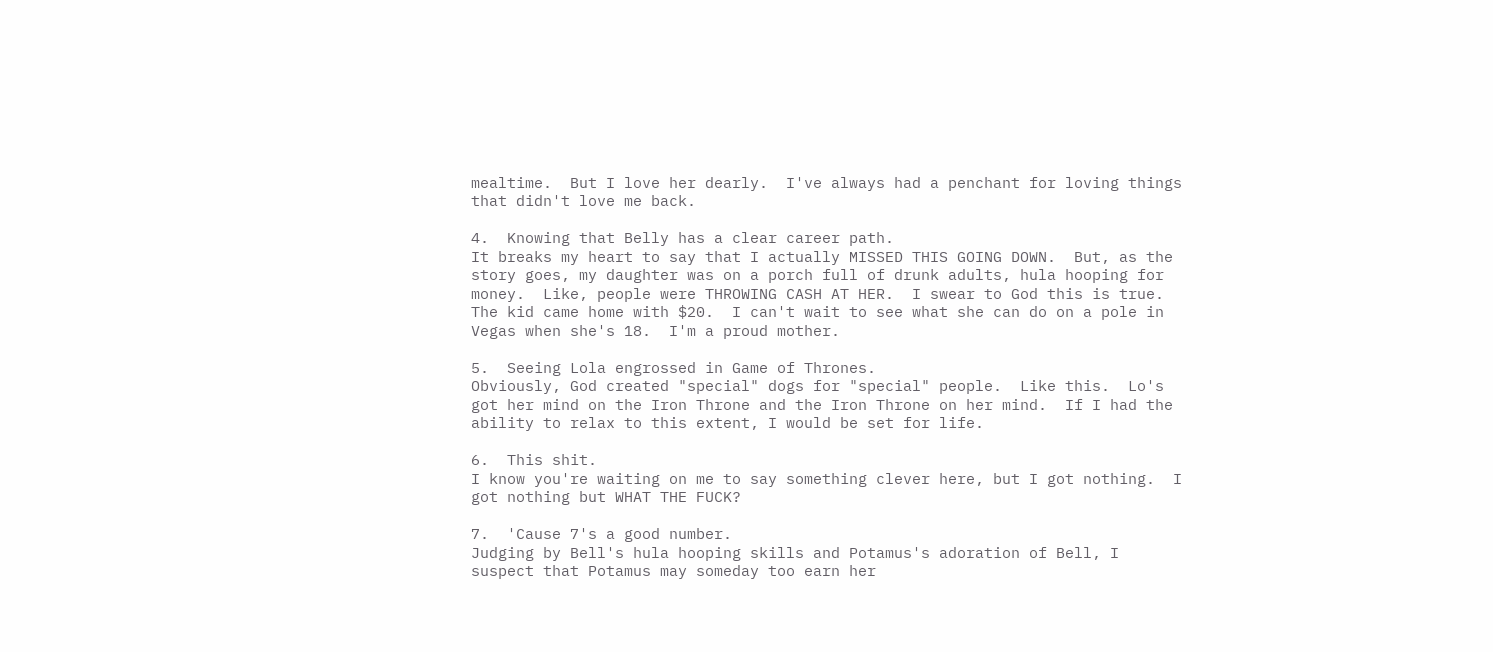mealtime.  But I love her dearly.  I've always had a penchant for loving things that didn't love me back.

4.  Knowing that Belly has a clear career path.
It breaks my heart to say that I actually MISSED THIS GOING DOWN.  But, as the story goes, my daughter was on a porch full of drunk adults, hula hooping for money.  Like, people were THROWING CASH AT HER.  I swear to God this is true.  The kid came home with $20.  I can't wait to see what she can do on a pole in Vegas when she's 18.  I'm a proud mother.

5.  Seeing Lola engrossed in Game of Thrones.
Obviously, God created "special" dogs for "special" people.  Like this.  Lo's got her mind on the Iron Throne and the Iron Throne on her mind.  If I had the ability to relax to this extent, I would be set for life.

6.  This shit.
I know you're waiting on me to say something clever here, but I got nothing.  I got nothing but WHAT THE FUCK?

7.  'Cause 7's a good number.
Judging by Bell's hula hooping skills and Potamus's adoration of Bell, I suspect that Potamus may someday too earn her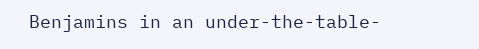Benjamins in an under-the-table-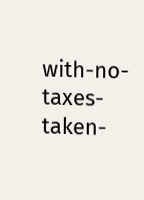with-no-taxes-taken-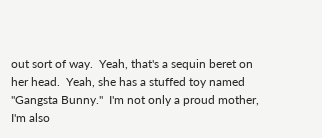out sort of way.  Yeah, that's a sequin beret on her head.  Yeah, she has a stuffed toy named "Gangsta Bunny."  I'm not only a proud mother, I'm also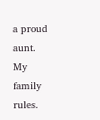a proud aunt.  My family rules.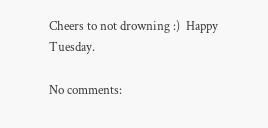Cheers to not drowning :)  Happy Tuesday.

No comments: